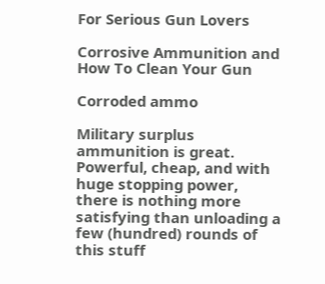For Serious Gun Lovers

Corrosive Ammunition and How To Clean Your Gun

Corroded ammo

Military surplus ammunition is great. Powerful, cheap, and with huge stopping power, there is nothing more satisfying than unloading a few (hundred) rounds of this stuff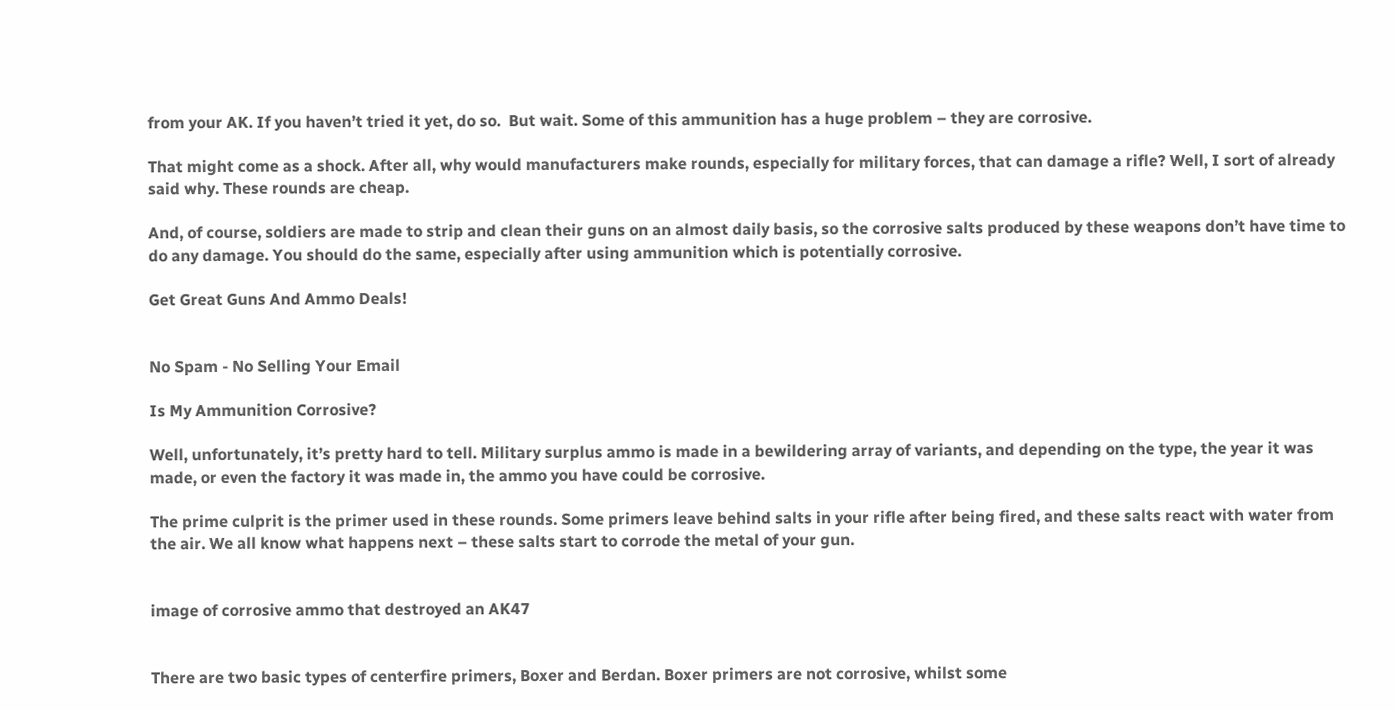from your AK. If you haven’t tried it yet, do so.  But wait. Some of this ammunition has a huge problem – they are corrosive.

That might come as a shock. After all, why would manufacturers make rounds, especially for military forces, that can damage a rifle? Well, I sort of already said why. These rounds are cheap.

And, of course, soldiers are made to strip and clean their guns on an almost daily basis, so the corrosive salts produced by these weapons don’t have time to do any damage. You should do the same, especially after using ammunition which is potentially corrosive.

Get Great Guns And Ammo Deals!


No Spam - No Selling Your Email

Is My Ammunition Corrosive?

Well, unfortunately, it’s pretty hard to tell. Military surplus ammo is made in a bewildering array of variants, and depending on the type, the year it was made, or even the factory it was made in, the ammo you have could be corrosive.

The prime culprit is the primer used in these rounds. Some primers leave behind salts in your rifle after being fired, and these salts react with water from the air. We all know what happens next – these salts start to corrode the metal of your gun.


image of corrosive ammo that destroyed an AK47


There are two basic types of centerfire primers, Boxer and Berdan. Boxer primers are not corrosive, whilst some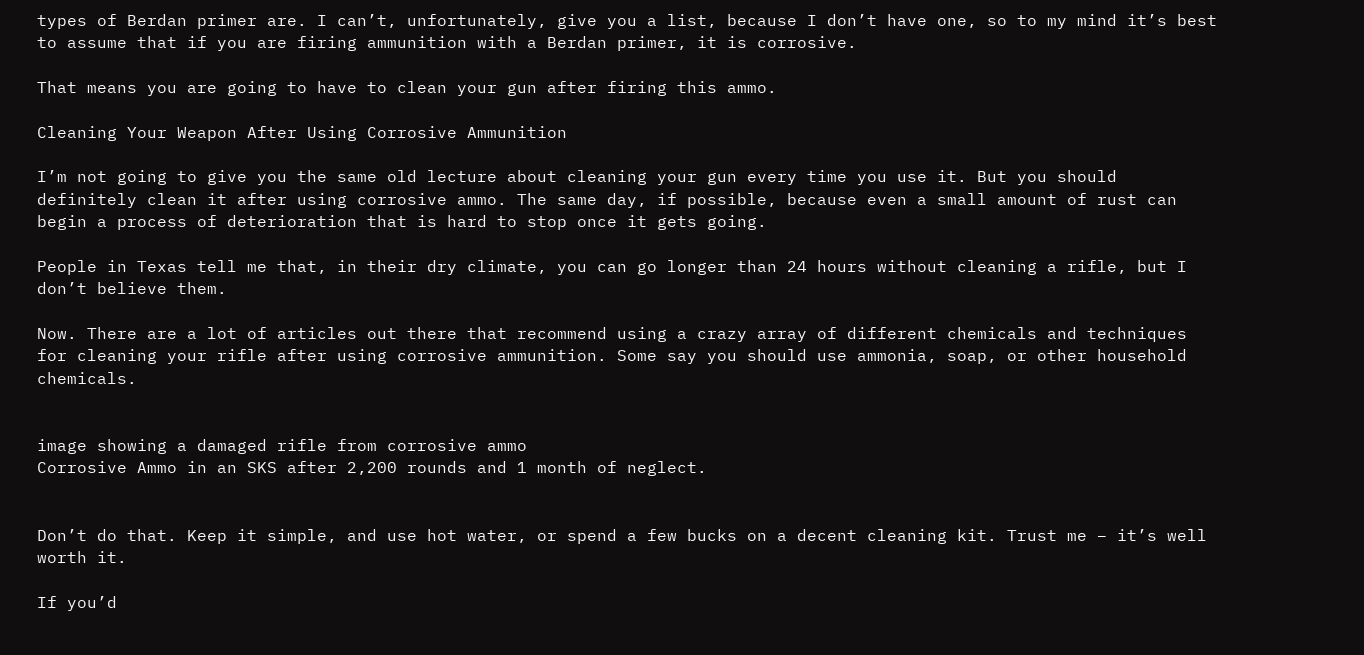types of Berdan primer are. I can’t, unfortunately, give you a list, because I don’t have one, so to my mind it’s best to assume that if you are firing ammunition with a Berdan primer, it is corrosive.

That means you are going to have to clean your gun after firing this ammo.

Cleaning Your Weapon After Using Corrosive Ammunition

I’m not going to give you the same old lecture about cleaning your gun every time you use it. But you should definitely clean it after using corrosive ammo. The same day, if possible, because even a small amount of rust can begin a process of deterioration that is hard to stop once it gets going.

People in Texas tell me that, in their dry climate, you can go longer than 24 hours without cleaning a rifle, but I don’t believe them.

Now. There are a lot of articles out there that recommend using a crazy array of different chemicals and techniques for cleaning your rifle after using corrosive ammunition. Some say you should use ammonia, soap, or other household chemicals.


image showing a damaged rifle from corrosive ammo
Corrosive Ammo in an SKS after 2,200 rounds and 1 month of neglect.


Don’t do that. Keep it simple, and use hot water, or spend a few bucks on a decent cleaning kit. Trust me – it’s well worth it.

If you’d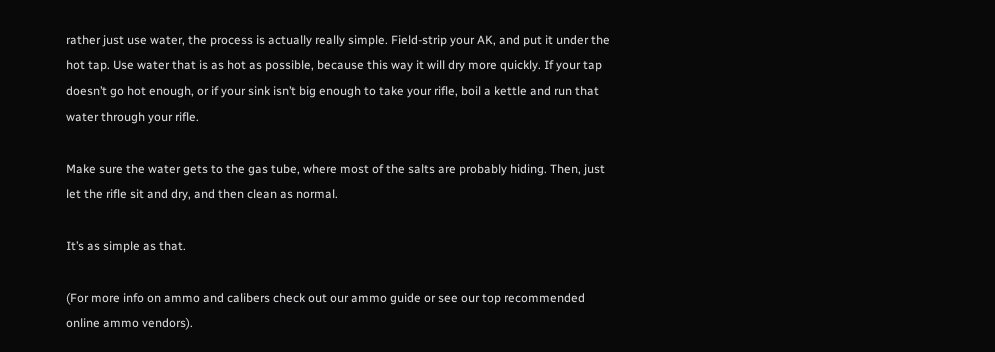rather just use water, the process is actually really simple. Field-strip your AK, and put it under the hot tap. Use water that is as hot as possible, because this way it will dry more quickly. If your tap doesn’t go hot enough, or if your sink isn’t big enough to take your rifle, boil a kettle and run that water through your rifle.

Make sure the water gets to the gas tube, where most of the salts are probably hiding. Then, just let the rifle sit and dry, and then clean as normal.

It’s as simple as that.

(For more info on ammo and calibers check out our ammo guide or see our top recommended online ammo vendors).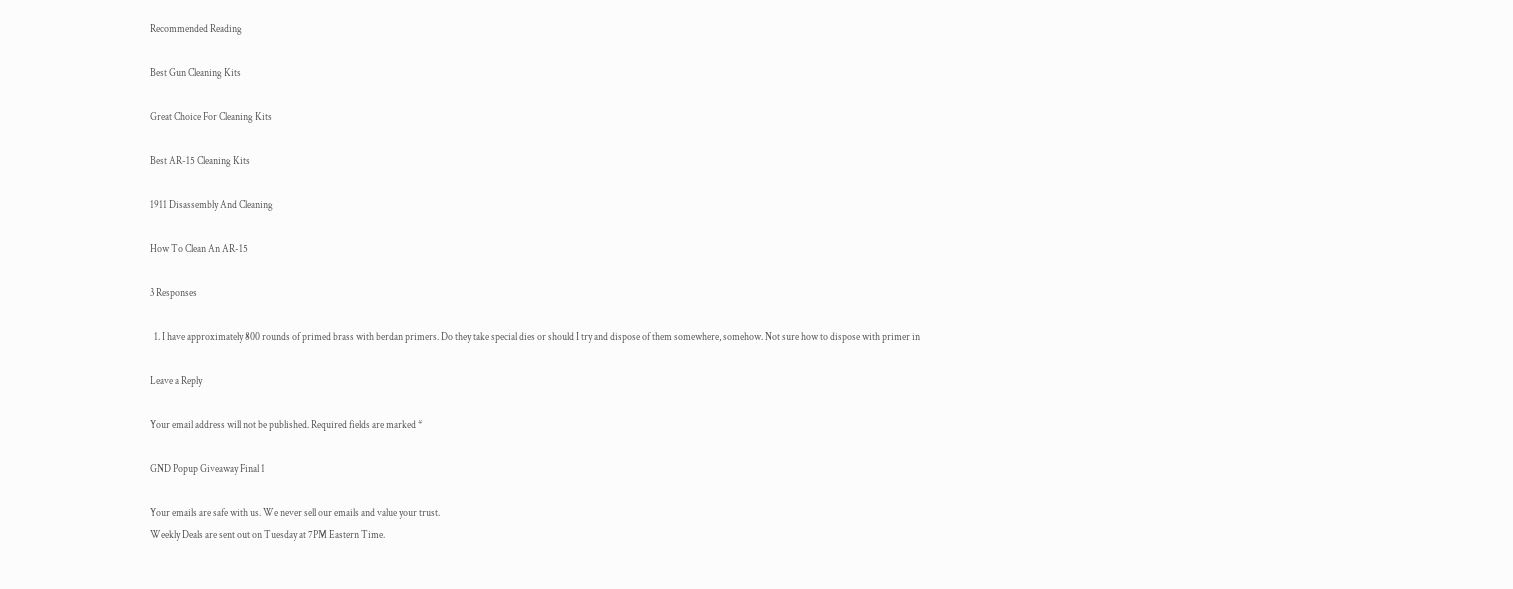Recommended Reading

Best Gun Cleaning Kits

Great Choice For Cleaning Kits

Best AR-15 Cleaning Kits

1911 Disassembly And Cleaning

How To Clean An AR-15

3 Responses

  1. I have approximately 800 rounds of primed brass with berdan primers. Do they take special dies or should I try and dispose of them somewhere, somehow. Not sure how to dispose with primer in

Leave a Reply

Your email address will not be published. Required fields are marked *

GND Popup Giveaway Final 1

Your emails are safe with us. We never sell our emails and value your trust.
Weekly Deals are sent out on Tuesday at 7PM Eastern Time.